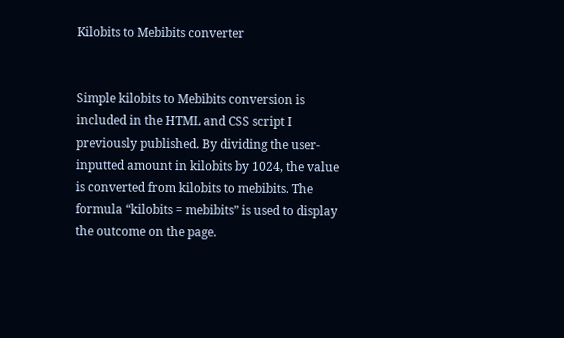Kilobits to Mebibits converter


Simple kilobits to Mebibits conversion is included in the HTML and CSS script I previously published. By dividing the user-inputted amount in kilobits by 1024, the value is converted from kilobits to mebibits. The formula “kilobits = mebibits” is used to display the outcome on the page.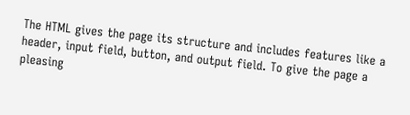The HTML gives the page its structure and includes features like a header, input field, button, and output field. To give the page a pleasing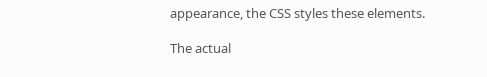appearance, the CSS styles these elements.

The actual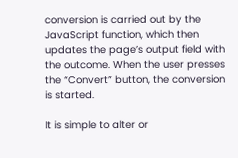conversion is carried out by the JavaScript function, which then updates the page’s output field with the outcome. When the user presses the “Convert” button, the conversion is started.

It is simple to alter or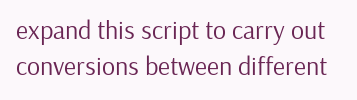expand this script to carry out conversions between different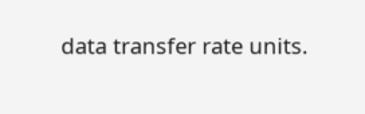data transfer rate units.